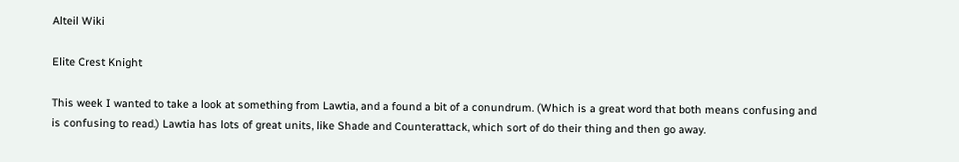Alteil Wiki

Elite Crest Knight

This week I wanted to take a look at something from Lawtia, and a found a bit of a conundrum. (Which is a great word that both means confusing and is confusing to read.) Lawtia has lots of great units, like Shade and Counterattack, which sort of do their thing and then go away.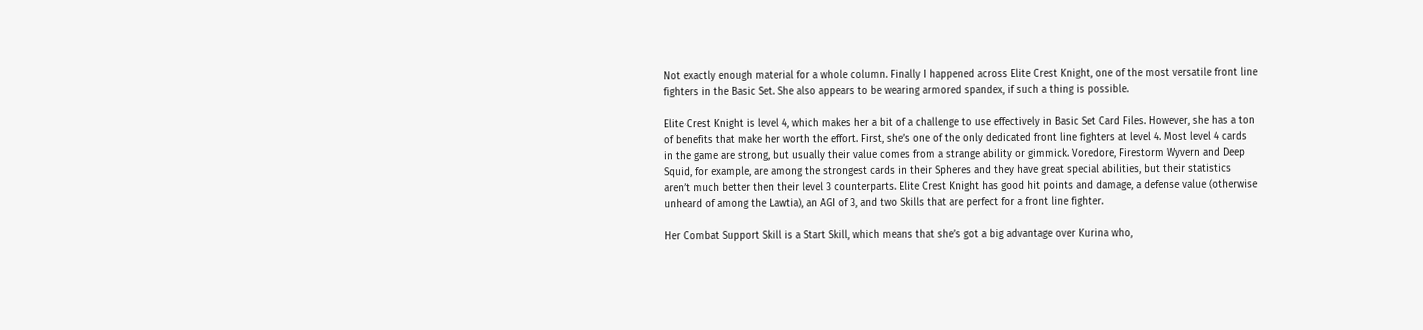Not exactly enough material for a whole column. Finally I happened across Elite Crest Knight, one of the most versatile front line fighters in the Basic Set. She also appears to be wearing armored spandex, if such a thing is possible.

Elite Crest Knight is level 4, which makes her a bit of a challenge to use effectively in Basic Set Card Files. However, she has a ton of benefits that make her worth the effort. First, she’s one of the only dedicated front line fighters at level 4. Most level 4 cards in the game are strong, but usually their value comes from a strange ability or gimmick. Voredore, Firestorm Wyvern and Deep Squid, for example, are among the strongest cards in their Spheres and they have great special abilities, but their statistics aren’t much better then their level 3 counterparts. Elite Crest Knight has good hit points and damage, a defense value (otherwise unheard of among the Lawtia), an AGI of 3, and two Skills that are perfect for a front line fighter.

Her Combat Support Skill is a Start Skill, which means that she’s got a big advantage over Kurina who,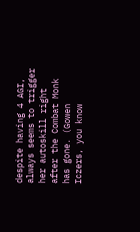despite having 4 AGI, always seems to trigger her autoskill right after the Combat Monk has gone. (Gowen Iczers, you know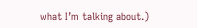what I’m talking about.)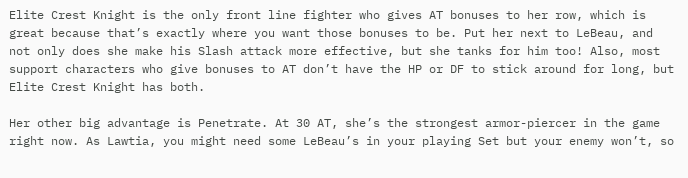Elite Crest Knight is the only front line fighter who gives AT bonuses to her row, which is great because that’s exactly where you want those bonuses to be. Put her next to LeBeau, and not only does she make his Slash attack more effective, but she tanks for him too! Also, most support characters who give bonuses to AT don’t have the HP or DF to stick around for long, but Elite Crest Knight has both.

Her other big advantage is Penetrate. At 30 AT, she’s the strongest armor-piercer in the game right now. As Lawtia, you might need some LeBeau’s in your playing Set but your enemy won’t, so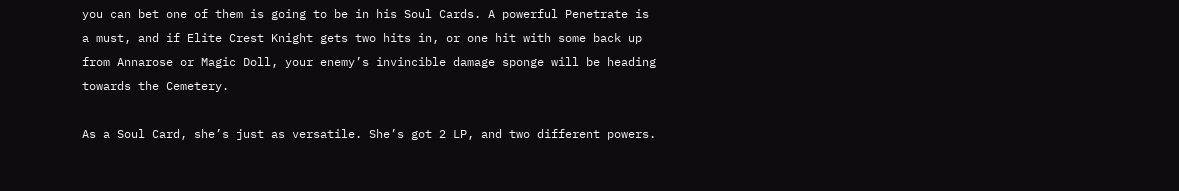you can bet one of them is going to be in his Soul Cards. A powerful Penetrate is a must, and if Elite Crest Knight gets two hits in, or one hit with some back up from Annarose or Magic Doll, your enemy’s invincible damage sponge will be heading towards the Cemetery.

As a Soul Card, she’s just as versatile. She’s got 2 LP, and two different powers.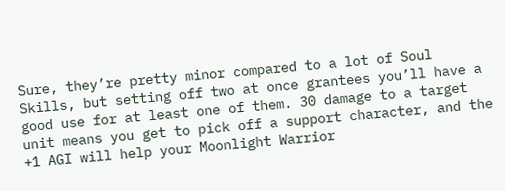Sure, they’re pretty minor compared to a lot of Soul Skills, but setting off two at once grantees you’ll have a good use for at least one of them. 30 damage to a target unit means you get to pick off a support character, and the +1 AGI will help your Moonlight Warrior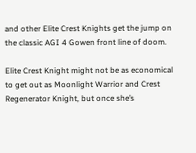and other Elite Crest Knights get the jump on the classic AGI 4 Gowen front line of doom.

Elite Crest Knight might not be as economical to get out as Moonlight Warrior and Crest Regenerator Knight, but once she’s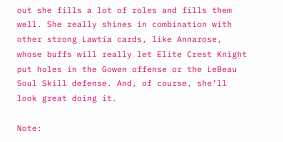out she fills a lot of roles and fills them well. She really shines in combination with other strong Lawtia cards, like Annarose, whose buffs will really let Elite Crest Knight put holes in the Gowen offense or the LeBeau Soul Skill defense. And, of course, she’ll look great doing it.

Note: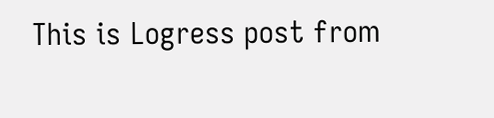This is Logress post from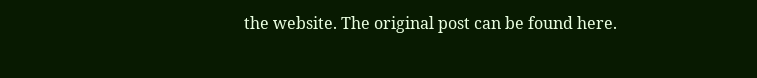the website. The original post can be found here.